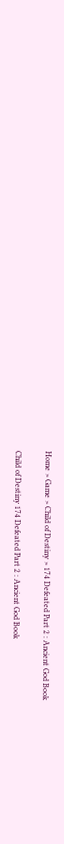Home > Game > Child of Destiny > 174 Defeated Part 2 : Ancient God Book

Child of Destiny 174 Defeated Part 2 : Ancient God Book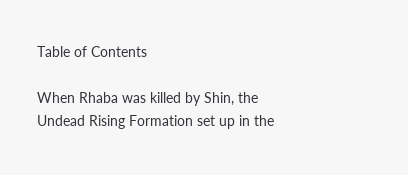Table of Contents

When Rhaba was killed by Shin, the Undead Rising Formation set up in the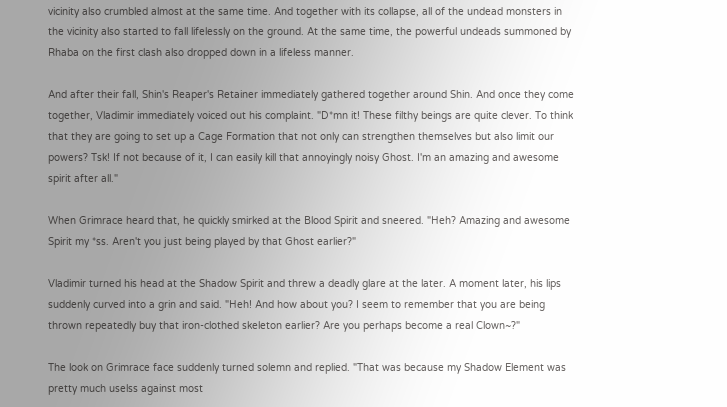vicinity also crumbled almost at the same time. And together with its collapse, all of the undead monsters in the vicinity also started to fall lifelessly on the ground. At the same time, the powerful undeads summoned by Rhaba on the first clash also dropped down in a lifeless manner.

And after their fall, Shin's Reaper's Retainer immediately gathered together around Shin. And once they come together, Vladimir immediately voiced out his complaint. "D*mn it! These filthy beings are quite clever. To think that they are going to set up a Cage Formation that not only can strengthen themselves but also limit our powers? Tsk! If not because of it, I can easily kill that annoyingly noisy Ghost. I'm an amazing and awesome spirit after all."

When Grimrace heard that, he quickly smirked at the Blood Spirit and sneered. "Heh? Amazing and awesome Spirit my *ss. Aren't you just being played by that Ghost earlier?"

Vladimir turned his head at the Shadow Spirit and threw a deadly glare at the later. A moment later, his lips suddenly curved into a grin and said. "Heh! And how about you? I seem to remember that you are being thrown repeatedly buy that iron-clothed skeleton earlier? Are you perhaps become a real Clown~?"

The look on Grimrace face suddenly turned solemn and replied. "That was because my Shadow Element was pretty much uselss against most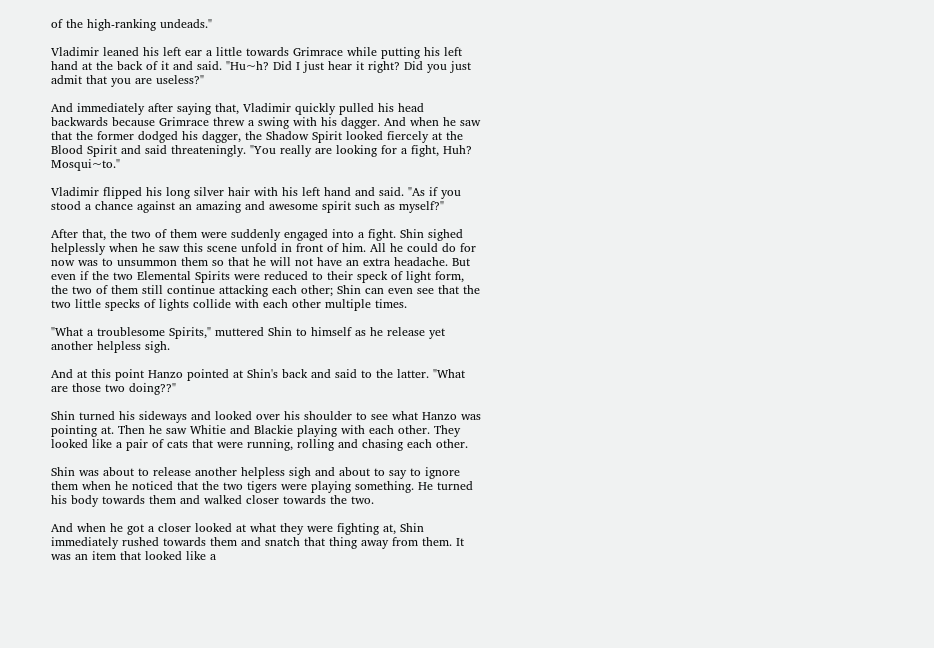of the high-ranking undeads."

Vladimir leaned his left ear a little towards Grimrace while putting his left hand at the back of it and said. "Hu~h? Did I just hear it right? Did you just admit that you are useless?"

And immediately after saying that, Vladimir quickly pulled his head backwards because Grimrace threw a swing with his dagger. And when he saw that the former dodged his dagger, the Shadow Spirit looked fiercely at the Blood Spirit and said threateningly. "You really are looking for a fight, Huh? Mosqui~to."

Vladimir flipped his long silver hair with his left hand and said. "As if you stood a chance against an amazing and awesome spirit such as myself?"

After that, the two of them were suddenly engaged into a fight. Shin sighed helplessly when he saw this scene unfold in front of him. All he could do for now was to unsummon them so that he will not have an extra headache. But even if the two Elemental Spirits were reduced to their speck of light form, the two of them still continue attacking each other; Shin can even see that the two little specks of lights collide with each other multiple times.

"What a troublesome Spirits," muttered Shin to himself as he release yet another helpless sigh.

And at this point Hanzo pointed at Shin's back and said to the latter. "What are those two doing??"

Shin turned his sideways and looked over his shoulder to see what Hanzo was pointing at. Then he saw Whitie and Blackie playing with each other. They looked like a pair of cats that were running, rolling and chasing each other.

Shin was about to release another helpless sigh and about to say to ignore them when he noticed that the two tigers were playing something. He turned his body towards them and walked closer towards the two.

And when he got a closer looked at what they were fighting at, Shin immediately rushed towards them and snatch that thing away from them. It was an item that looked like a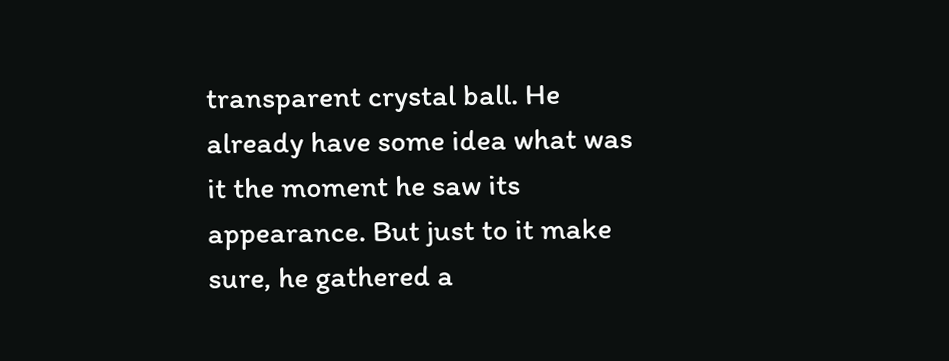transparent crystal ball. He already have some idea what was it the moment he saw its appearance. But just to it make sure, he gathered a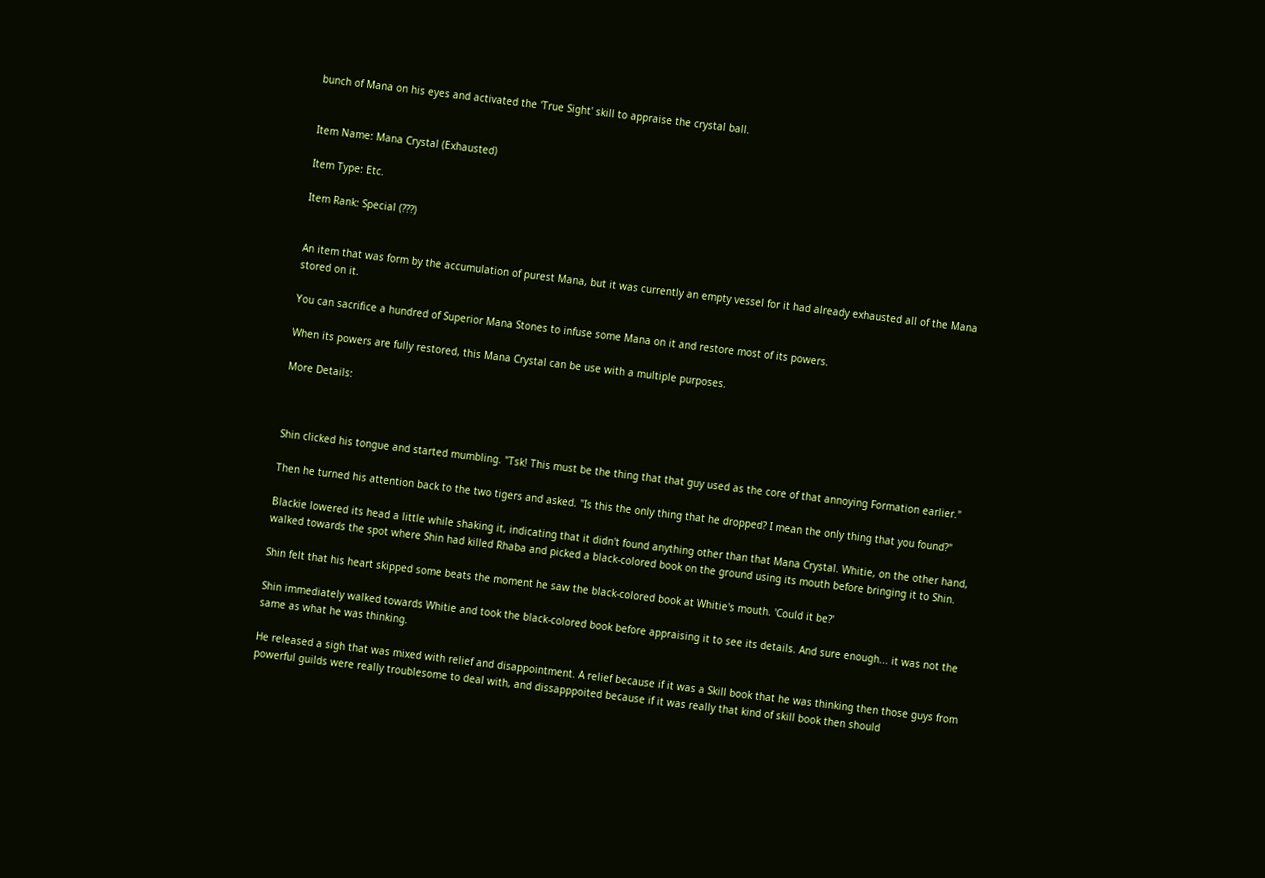bunch of Mana on his eyes and activated the 'True Sight' skill to appraise the crystal ball.


Item Name: Mana Crystal (Exhausted)

Item Type: Etc.

Item Rank: Special (???)


An item that was form by the accumulation of purest Mana, but it was currently an empty vessel for it had already exhausted all of the Mana stored on it.

You can sacrifice a hundred of Superior Mana Stones to infuse some Mana on it and restore most of its powers.

When its powers are fully restored, this Mana Crystal can be use with a multiple purposes.

More Details:



Shin clicked his tongue and started mumbling. "Tsk! This must be the thing that that guy used as the core of that annoying Formation earlier."

Then he turned his attention back to the two tigers and asked. "Is this the only thing that he dropped? I mean the only thing that you found?"

Blackie lowered its head a little while shaking it, indicating that it didn't found anything other than that Mana Crystal. Whitie, on the other hand, walked towards the spot where Shin had killed Rhaba and picked a black-colored book on the ground using its mouth before bringing it to Shin.

Shin felt that his heart skipped some beats the moment he saw the black-colored book at Whitie's mouth. 'Could it be?'

Shin immediately walked towards Whitie and took the black-colored book before appraising it to see its details. And sure enough... it was not the same as what he was thinking.

He released a sigh that was mixed with relief and disappointment. A relief because if it was a Skill book that he was thinking then those guys from powerful guilds were really troublesome to deal with, and dissapppoited because if it was really that kind of skill book then should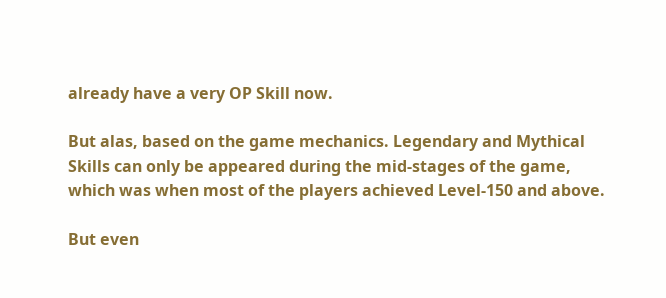already have a very OP Skill now.

But alas, based on the game mechanics. Legendary and Mythical Skills can only be appeared during the mid-stages of the game, which was when most of the players achieved Level-150 and above.

But even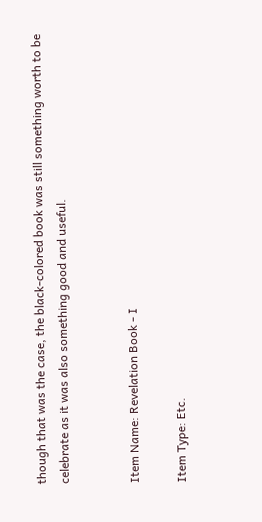though that was the case, the black-colored book was still something worth to be celebrate as it was also something good and useful.


Item Name: Revelation Book - I

Item Type: Etc.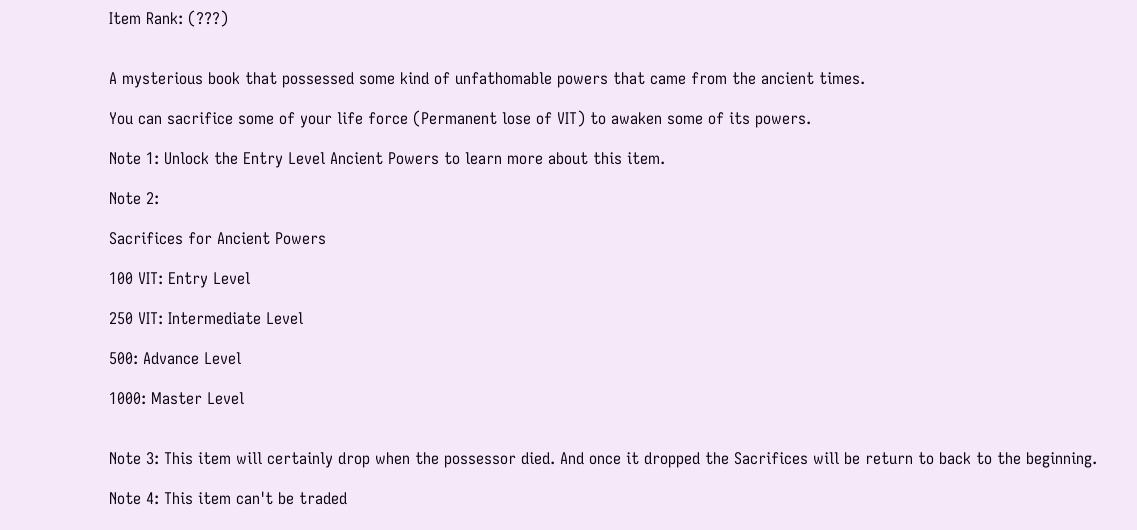Item Rank: (???)


A mysterious book that possessed some kind of unfathomable powers that came from the ancient times.

You can sacrifice some of your life force (Permanent lose of VIT) to awaken some of its powers.

Note 1: Unlock the Entry Level Ancient Powers to learn more about this item.

Note 2:

Sacrifices for Ancient Powers

100 VIT: Entry Level

250 VIT: Intermediate Level

500: Advance Level

1000: Master Level


Note 3: This item will certainly drop when the possessor died. And once it dropped the Sacrifices will be return to back to the beginning.

Note 4: This item can't be traded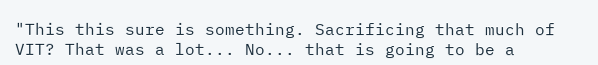"This this sure is something. Sacrificing that much of VIT? That was a lot... No... that is going to be a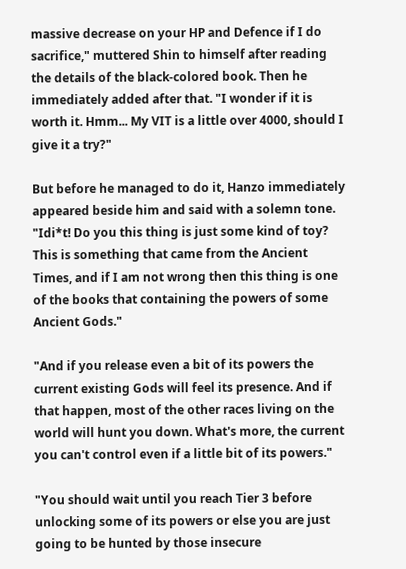massive decrease on your HP and Defence if I do sacrifice," muttered Shin to himself after reading the details of the black-colored book. Then he immediately added after that. "I wonder if it is worth it. Hmm... My VIT is a little over 4000, should I give it a try?"

But before he managed to do it, Hanzo immediately appeared beside him and said with a solemn tone. "Idi*t! Do you this thing is just some kind of toy? This is something that came from the Ancient Times, and if I am not wrong then this thing is one of the books that containing the powers of some Ancient Gods."

"And if you release even a bit of its powers the current existing Gods will feel its presence. And if that happen, most of the other races living on the world will hunt you down. What's more, the current you can't control even if a little bit of its powers."

"You should wait until you reach Tier 3 before unlocking some of its powers or else you are just going to be hunted by those insecure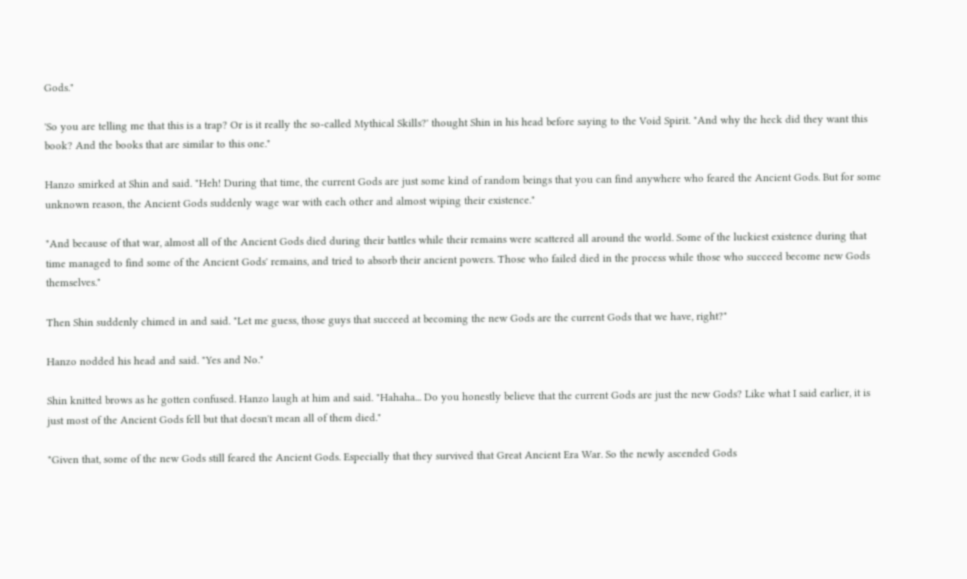Gods."

'So you are telling me that this is a trap? Or is it really the so-called Mythical Skills?' thought Shin in his head before saying to the Void Spirit. "And why the heck did they want this book? And the books that are similar to this one."

Hanzo smirked at Shin and said. "Heh! During that time, the current Gods are just some kind of random beings that you can find anywhere who feared the Ancient Gods. But for some unknown reason, the Ancient Gods suddenly wage war with each other and almost wiping their existence."

"And because of that war, almost all of the Ancient Gods died during their battles while their remains were scattered all around the world. Some of the luckiest existence during that time managed to find some of the Ancient Gods' remains, and tried to absorb their ancient powers. Those who failed died in the process while those who succeed become new Gods themselves."

Then Shin suddenly chimed in and said. "Let me guess, those guys that succeed at becoming the new Gods are the current Gods that we have, right?"

Hanzo nodded his head and said. "Yes and No."

Shin knitted brows as he gotten confused. Hanzo laugh at him and said. "Hahaha... Do you honestly believe that the current Gods are just the new Gods? Like what I said earlier, it is just most of the Ancient Gods fell but that doesn't mean all of them died."

"Given that, some of the new Gods still feared the Ancient Gods. Especially that they survived that Great Ancient Era War. So the newly ascended Gods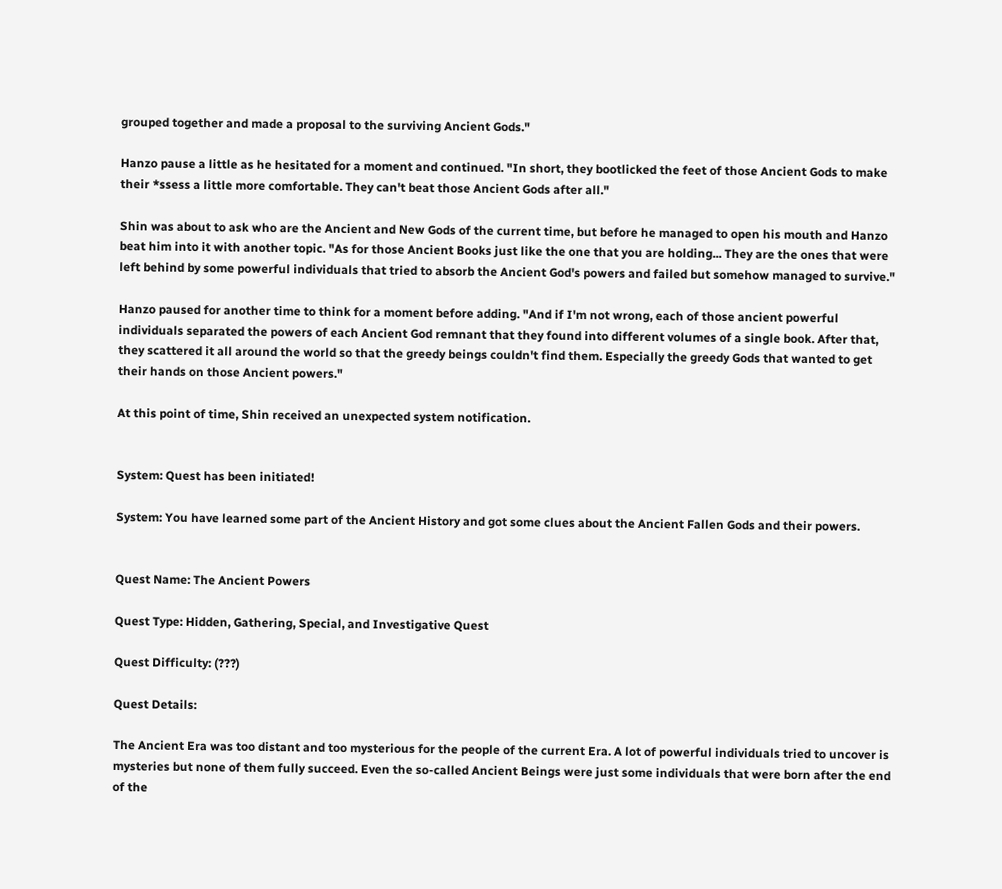grouped together and made a proposal to the surviving Ancient Gods."

Hanzo pause a little as he hesitated for a moment and continued. "In short, they bootlicked the feet of those Ancient Gods to make their *ssess a little more comfortable. They can't beat those Ancient Gods after all."

Shin was about to ask who are the Ancient and New Gods of the current time, but before he managed to open his mouth and Hanzo beat him into it with another topic. "As for those Ancient Books just like the one that you are holding... They are the ones that were left behind by some powerful individuals that tried to absorb the Ancient God's powers and failed but somehow managed to survive."

Hanzo paused for another time to think for a moment before adding. "And if I'm not wrong, each of those ancient powerful individuals separated the powers of each Ancient God remnant that they found into different volumes of a single book. After that, they scattered it all around the world so that the greedy beings couldn't find them. Especially the greedy Gods that wanted to get their hands on those Ancient powers."

At this point of time, Shin received an unexpected system notification.


System: Quest has been initiated!

System: You have learned some part of the Ancient History and got some clues about the Ancient Fallen Gods and their powers.


Quest Name: The Ancient Powers

Quest Type: Hidden, Gathering, Special, and Investigative Quest

Quest Difficulty: (???)

Quest Details:

The Ancient Era was too distant and too mysterious for the people of the current Era. A lot of powerful individuals tried to uncover is mysteries but none of them fully succeed. Even the so-called Ancient Beings were just some individuals that were born after the end of the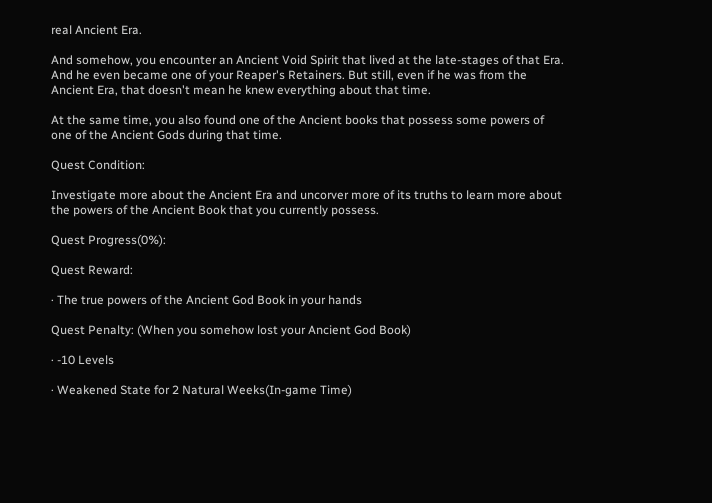real Ancient Era.

And somehow, you encounter an Ancient Void Spirit that lived at the late-stages of that Era. And he even became one of your Reaper's Retainers. But still, even if he was from the Ancient Era, that doesn't mean he knew everything about that time.

At the same time, you also found one of the Ancient books that possess some powers of one of the Ancient Gods during that time.

Quest Condition:

Investigate more about the Ancient Era and uncorver more of its truths to learn more about the powers of the Ancient Book that you currently possess.

Quest Progress(0%):

Quest Reward:

· The true powers of the Ancient God Book in your hands

Quest Penalty: (When you somehow lost your Ancient God Book)

· -10 Levels

· Weakened State for 2 Natural Weeks(In-game Time)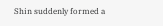Shin suddenly formed a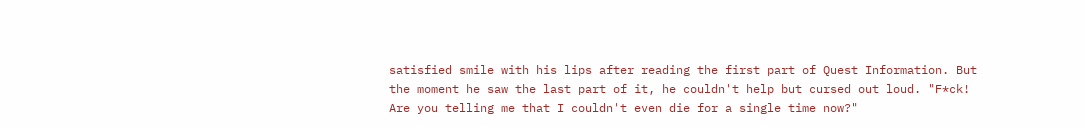satisfied smile with his lips after reading the first part of Quest Information. But the moment he saw the last part of it, he couldn't help but cursed out loud. "F*ck! Are you telling me that I couldn't even die for a single time now?"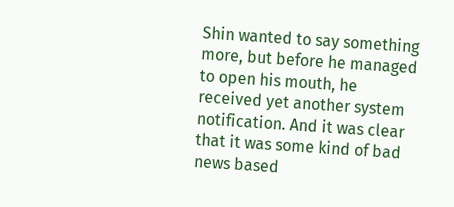Shin wanted to say something more, but before he managed to open his mouth, he received yet another system notification. And it was clear that it was some kind of bad news based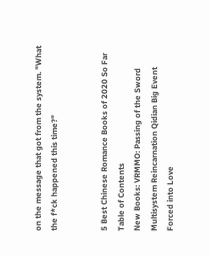on the message that got from the system. "What the f*ck happened this time?"


5 Best Chinese Romance Books of 2020 So Far
Table of Contents
New Books: VRMMO: Passing of the Sword Multisystem Reincarnation Qidian Big Event Forced into Love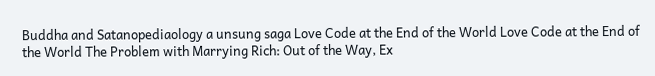Buddha and Satanopediaology a unsung saga Love Code at the End of the World Love Code at the End of the World The Problem with Marrying Rich: Out of the Way, Ex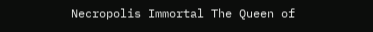Necropolis Immortal The Queen of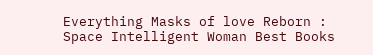Everything Masks of love Reborn : Space Intelligent Woman Best Books